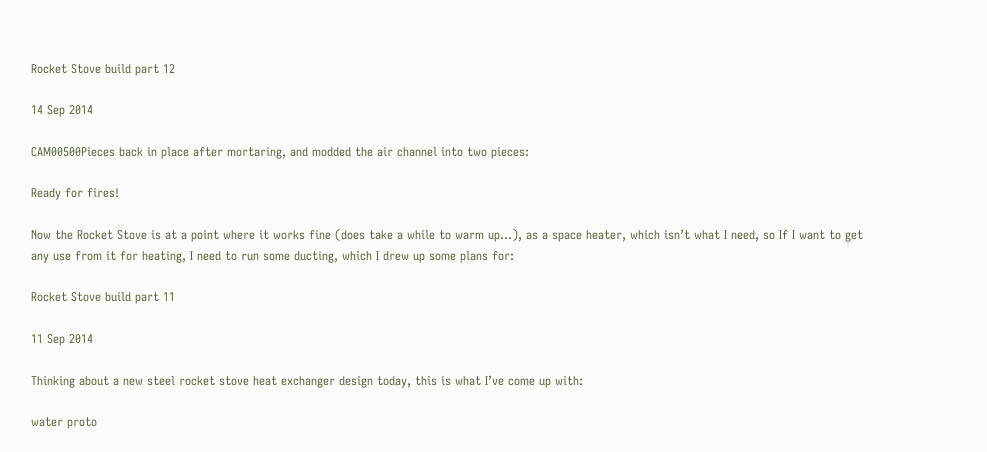Rocket Stove build part 12

14 Sep 2014

CAM00500Pieces back in place after mortaring, and modded the air channel into two pieces:

Ready for fires!

Now the Rocket Stove is at a point where it works fine (does take a while to warm up…), as a space heater, which isn’t what I need, so If I want to get any use from it for heating, I need to run some ducting, which I drew up some plans for:

Rocket Stove build part 11

11 Sep 2014

Thinking about a new steel rocket stove heat exchanger design today, this is what I’ve come up with:

water proto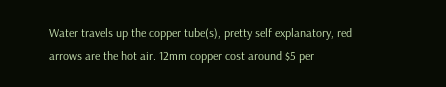Water travels up the copper tube(s), pretty self explanatory, red arrows are the hot air. 12mm copper cost around $5 per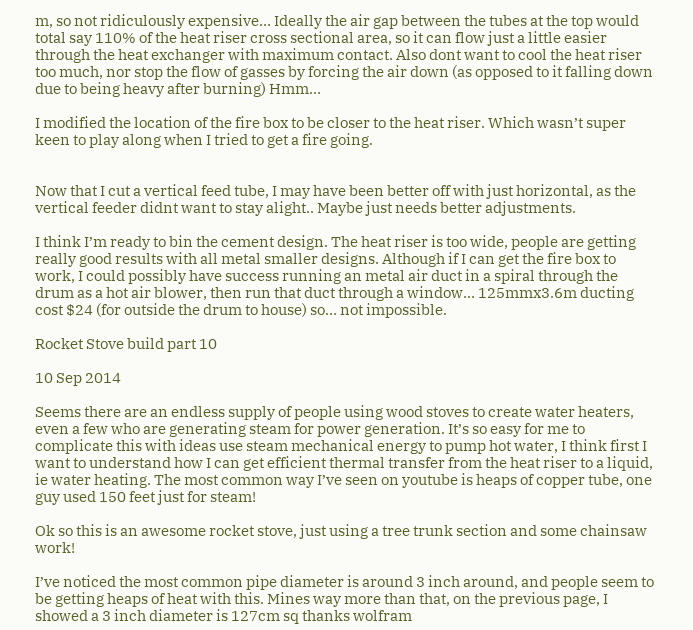m, so not ridiculously expensive… Ideally the air gap between the tubes at the top would total say 110% of the heat riser cross sectional area, so it can flow just a little easier through the heat exchanger with maximum contact. Also dont want to cool the heat riser too much, nor stop the flow of gasses by forcing the air down (as opposed to it falling down due to being heavy after burning) Hmm…

I modified the location of the fire box to be closer to the heat riser. Which wasn’t super keen to play along when I tried to get a fire going.


Now that I cut a vertical feed tube, I may have been better off with just horizontal, as the vertical feeder didnt want to stay alight.. Maybe just needs better adjustments.

I think I’m ready to bin the cement design. The heat riser is too wide, people are getting really good results with all metal smaller designs. Although if I can get the fire box to work, I could possibly have success running an metal air duct in a spiral through the drum as a hot air blower, then run that duct through a window… 125mmx3.6m ducting cost $24 (for outside the drum to house) so… not impossible.

Rocket Stove build part 10

10 Sep 2014

Seems there are an endless supply of people using wood stoves to create water heaters, even a few who are generating steam for power generation. It’s so easy for me to complicate this with ideas use steam mechanical energy to pump hot water, I think first I want to understand how I can get efficient thermal transfer from the heat riser to a liquid, ie water heating. The most common way I’ve seen on youtube is heaps of copper tube, one guy used 150 feet just for steam!

Ok so this is an awesome rocket stove, just using a tree trunk section and some chainsaw work!

I’ve noticed the most common pipe diameter is around 3 inch around, and people seem to be getting heaps of heat with this. Mines way more than that, on the previous page, I showed a 3 inch diameter is 127cm sq thanks wolfram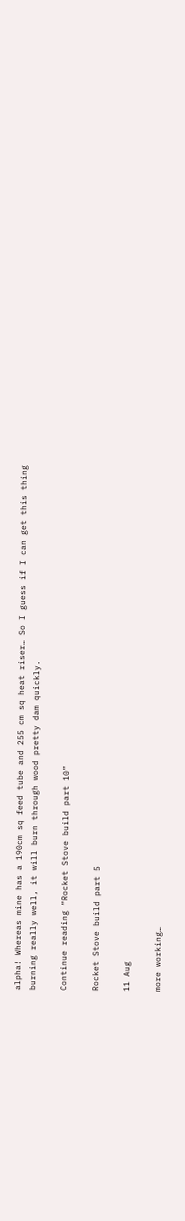alpha! Whereas mine has a 190cm sq feed tube and 255 cm sq heat riser… So I guess if I can get this thing burning really well, it will burn through wood pretty dam quickly.

Continue reading “Rocket Stove build part 10”

Rocket Stove build part 5

11 Aug

more working…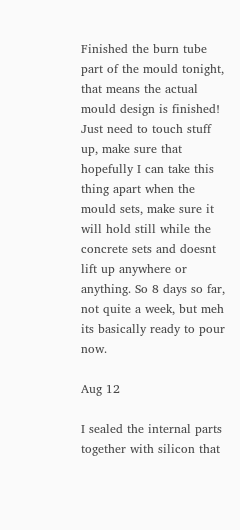Finished the burn tube part of the mould tonight, that means the actual mould design is finished! Just need to touch stuff up, make sure that hopefully I can take this thing apart when the mould sets, make sure it will hold still while the concrete sets and doesnt lift up anywhere or anything. So 8 days so far, not quite a week, but meh its basically ready to pour now.

Aug 12

I sealed the internal parts together with silicon that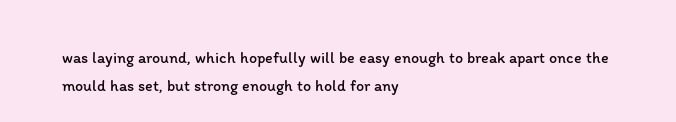was laying around, which hopefully will be easy enough to break apart once the mould has set, but strong enough to hold for any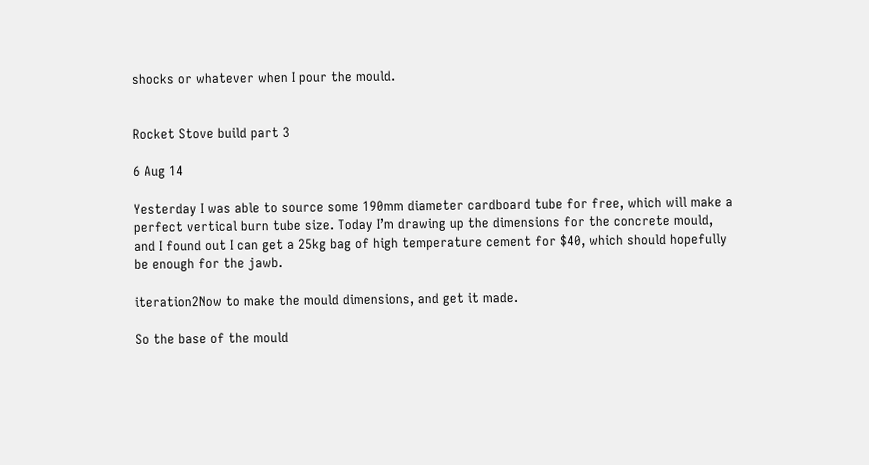shocks or whatever when I pour the mould.


Rocket Stove build part 3

6 Aug 14

Yesterday I was able to source some 190mm diameter cardboard tube for free, which will make a perfect vertical burn tube size. Today I’m drawing up the dimensions for the concrete mould, and I found out I can get a 25kg bag of high temperature cement for $40, which should hopefully be enough for the jawb.

iteration2Now to make the mould dimensions, and get it made.

So the base of the mould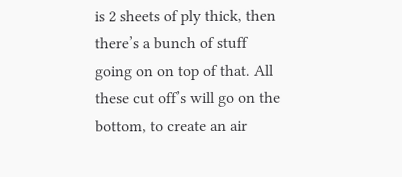is 2 sheets of ply thick, then there’s a bunch of stuff going on on top of that. All these cut off’s will go on the bottom, to create an air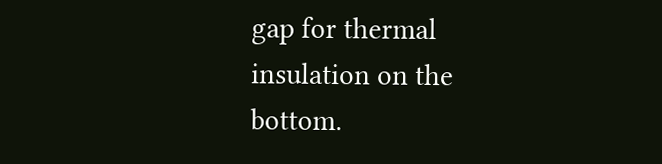gap for thermal insulation on the bottom.